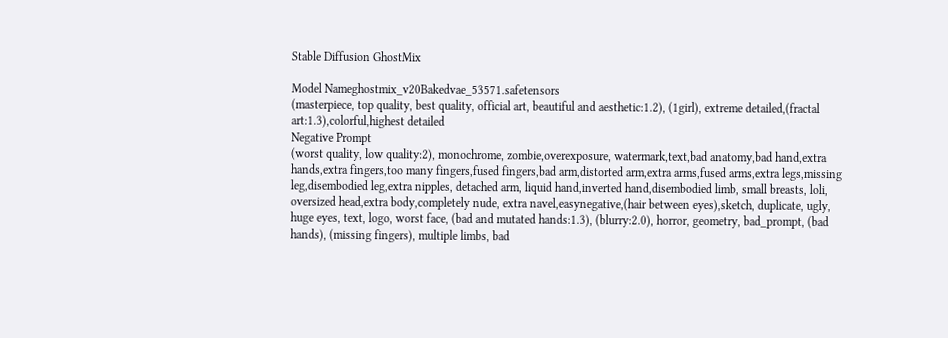Stable Diffusion GhostMix

Model Nameghostmix_v20Bakedvae_53571.safetensors
(masterpiece, top quality, best quality, official art, beautiful and aesthetic:1.2), (1girl), extreme detailed,(fractal art:1.3),colorful,highest detailed
Negative Prompt
(worst quality, low quality:2), monochrome, zombie,overexposure, watermark,text,bad anatomy,bad hand,extra hands,extra fingers,too many fingers,fused fingers,bad arm,distorted arm,extra arms,fused arms,extra legs,missing leg,disembodied leg,extra nipples, detached arm, liquid hand,inverted hand,disembodied limb, small breasts, loli, oversized head,extra body,completely nude, extra navel,easynegative,(hair between eyes),sketch, duplicate, ugly, huge eyes, text, logo, worst face, (bad and mutated hands:1.3), (blurry:2.0), horror, geometry, bad_prompt, (bad hands), (missing fingers), multiple limbs, bad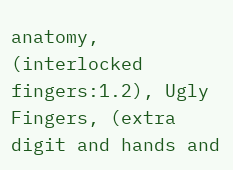anatomy, (interlocked fingers:1.2), Ugly Fingers, (extra digit and hands and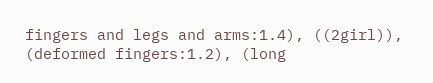fingers and legs and arms:1.4), ((2girl)), (deformed fingers:1.2), (long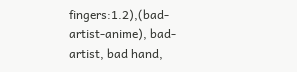fingers:1.2),(bad-artist-anime), bad-artist, bad hand,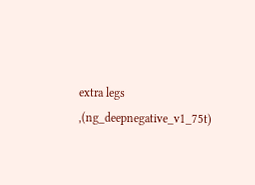extra legs ,(ng_deepnegative_v1_75t)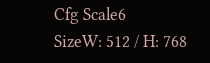Cfg Scale6
SizeW: 512 / H: 768